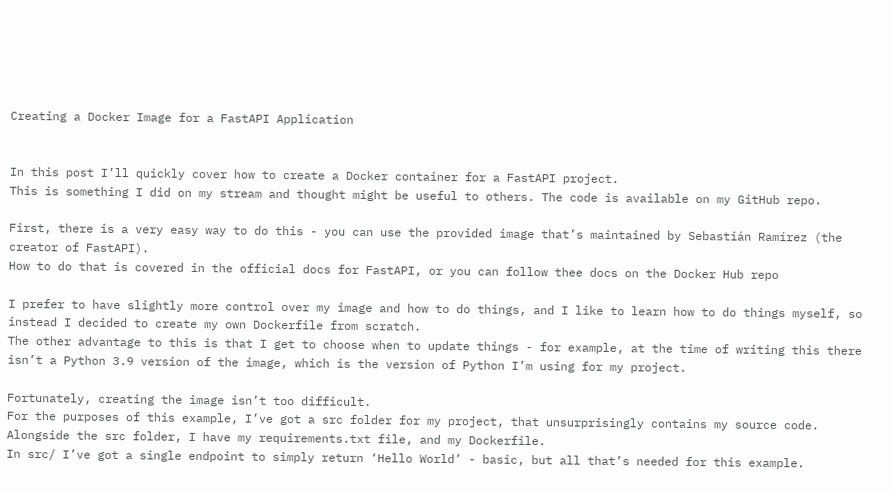Creating a Docker Image for a FastAPI Application


In this post I’ll quickly cover how to create a Docker container for a FastAPI project.
This is something I did on my stream and thought might be useful to others. The code is available on my GitHub repo.

First, there is a very easy way to do this - you can use the provided image that’s maintained by Sebastián Ramírez (the creator of FastAPI).
How to do that is covered in the official docs for FastAPI, or you can follow thee docs on the Docker Hub repo

I prefer to have slightly more control over my image and how to do things, and I like to learn how to do things myself, so instead I decided to create my own Dockerfile from scratch.
The other advantage to this is that I get to choose when to update things - for example, at the time of writing this there isn’t a Python 3.9 version of the image, which is the version of Python I’m using for my project.

Fortunately, creating the image isn’t too difficult.
For the purposes of this example, I’ve got a src folder for my project, that unsurprisingly contains my source code. Alongside the src folder, I have my requirements.txt file, and my Dockerfile.
In src/ I’ve got a single endpoint to simply return ‘Hello World’ - basic, but all that’s needed for this example.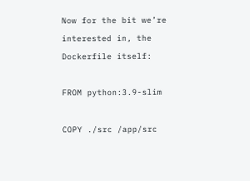Now for the bit we’re interested in, the Dockerfile itself:

FROM python:3.9-slim

COPY ./src /app/src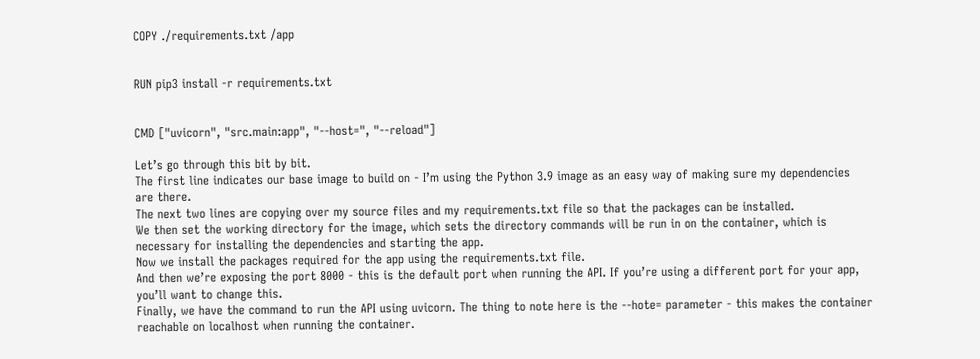COPY ./requirements.txt /app


RUN pip3 install -r requirements.txt


CMD ["uvicorn", "src.main:app", "--host=", "--reload"]

Let’s go through this bit by bit.
The first line indicates our base image to build on - I’m using the Python 3.9 image as an easy way of making sure my dependencies are there.
The next two lines are copying over my source files and my requirements.txt file so that the packages can be installed.
We then set the working directory for the image, which sets the directory commands will be run in on the container, which is necessary for installing the dependencies and starting the app.
Now we install the packages required for the app using the requirements.txt file.
And then we’re exposing the port 8000 - this is the default port when running the API. If you’re using a different port for your app, you’ll want to change this.
Finally, we have the command to run the API using uvicorn. The thing to note here is the --hote= parameter - this makes the container reachable on localhost when running the container.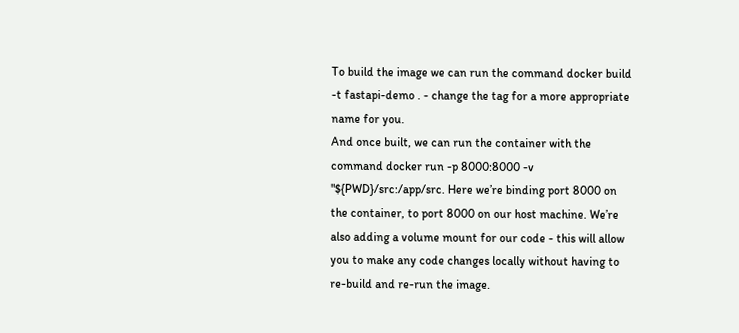To build the image we can run the command docker build -t fastapi-demo . - change the tag for a more appropriate name for you.
And once built, we can run the container with the command docker run -p 8000:8000 -v "${PWD}/src:/app/src. Here we’re binding port 8000 on the container, to port 8000 on our host machine. We’re also adding a volume mount for our code - this will allow you to make any code changes locally without having to re-build and re-run the image.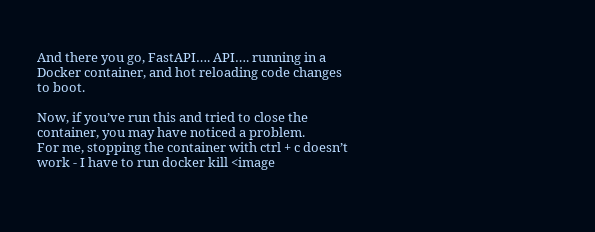And there you go, FastAPI…. API…. running in a Docker container, and hot reloading code changes to boot.

Now, if you’ve run this and tried to close the container, you may have noticed a problem.
For me, stopping the container with ctrl + c doesn’t work - I have to run docker kill <image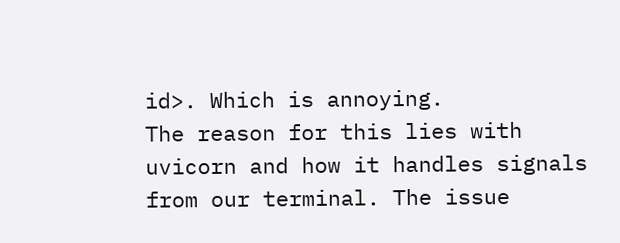id>. Which is annoying.
The reason for this lies with uvicorn and how it handles signals from our terminal. The issue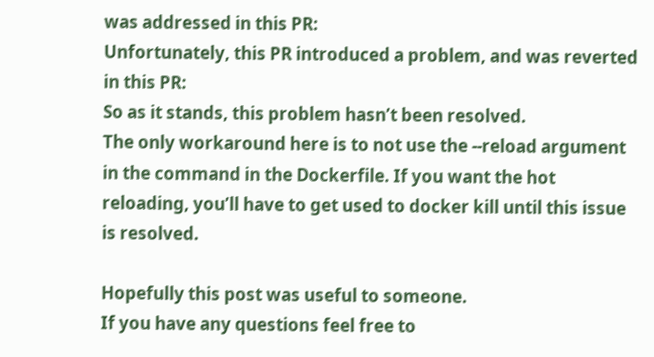was addressed in this PR:
Unfortunately, this PR introduced a problem, and was reverted in this PR:
So as it stands, this problem hasn’t been resolved.
The only workaround here is to not use the --reload argument in the command in the Dockerfile. If you want the hot reloading, you’ll have to get used to docker kill until this issue is resolved.

Hopefully this post was useful to someone.
If you have any questions feel free to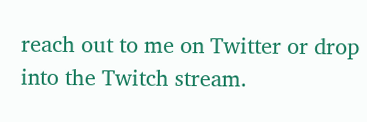reach out to me on Twitter or drop into the Twitch stream.